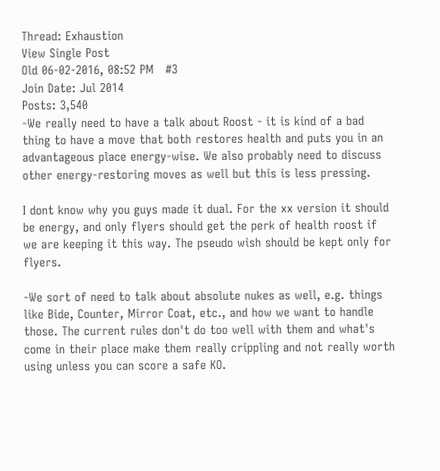Thread: Exhaustion
View Single Post
Old 06-02-2016, 08:52 PM   #3
Join Date: Jul 2014
Posts: 3,540
-We really need to have a talk about Roost - it is kind of a bad thing to have a move that both restores health and puts you in an advantageous place energy-wise. We also probably need to discuss other energy-restoring moves as well but this is less pressing.

I dont know why you guys made it dual. For the xx version it should be energy, and only flyers should get the perk of health roost if we are keeping it this way. The pseudo wish should be kept only for flyers.

-We sort of need to talk about absolute nukes as well, e.g. things like Bide, Counter, Mirror Coat, etc., and how we want to handle those. The current rules don't do too well with them and what's come in their place make them really crippling and not really worth using unless you can score a safe KO.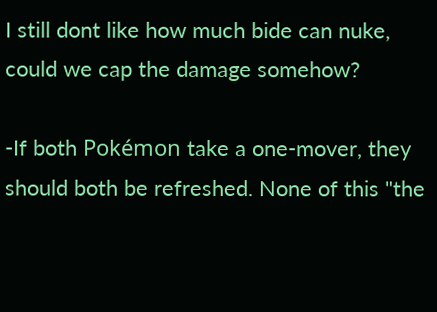I still dont like how much bide can nuke, could we cap the damage somehow?

-If both Pokémon take a one-mover, they should both be refreshed. None of this "the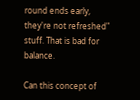round ends early, they're not refreshed" stuff. That is bad for balance.

Can this concept of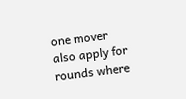one mover also apply for rounds where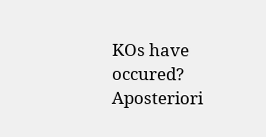KOs have occured?
Aposteriori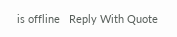is offline   Reply With Quote